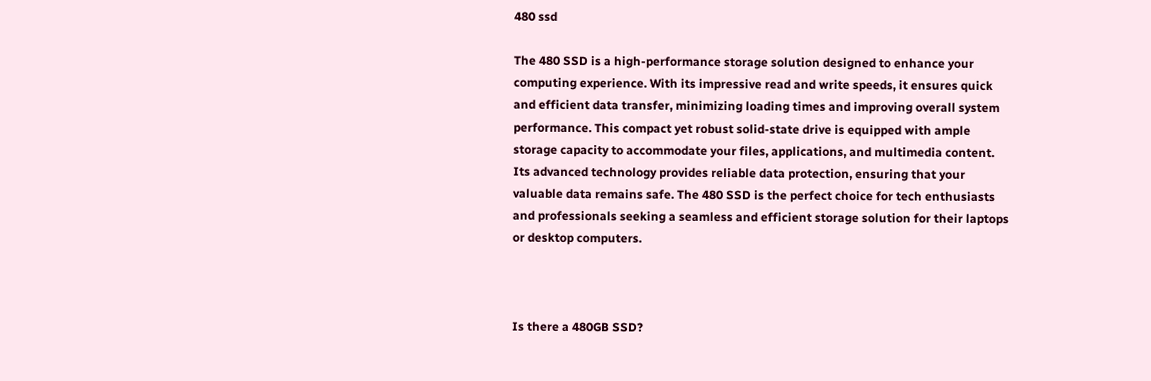480 ssd

The 480 SSD is a high-performance storage solution designed to enhance your computing experience. With its impressive read and write speeds, it ensures quick and efficient data transfer, minimizing loading times and improving overall system performance. This compact yet robust solid-state drive is equipped with ample storage capacity to accommodate your files, applications, and multimedia content. Its advanced technology provides reliable data protection, ensuring that your valuable data remains safe. The 480 SSD is the perfect choice for tech enthusiasts and professionals seeking a seamless and efficient storage solution for their laptops or desktop computers.



Is there a 480GB SSD?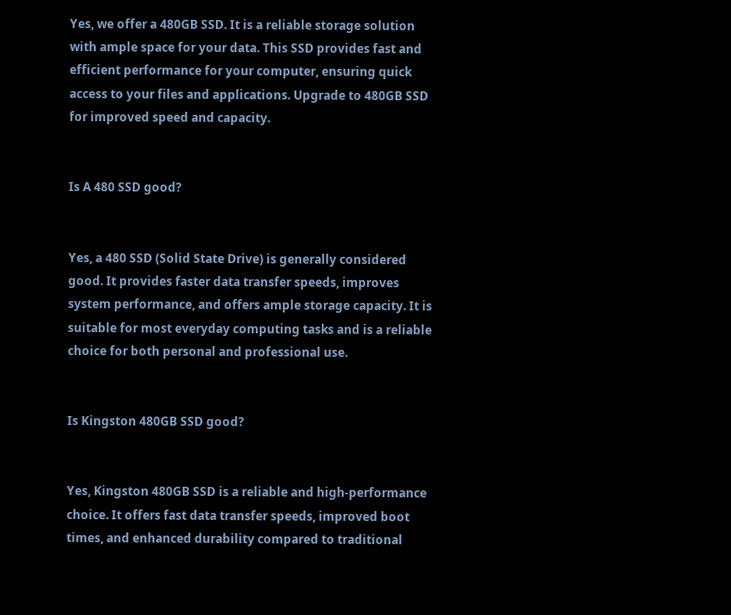Yes, we offer a 480GB SSD. It is a reliable storage solution with ample space for your data. This SSD provides fast and efficient performance for your computer, ensuring quick access to your files and applications. Upgrade to 480GB SSD for improved speed and capacity.


Is A 480 SSD good?


Yes, a 480 SSD (Solid State Drive) is generally considered good. It provides faster data transfer speeds, improves system performance, and offers ample storage capacity. It is suitable for most everyday computing tasks and is a reliable choice for both personal and professional use.


Is Kingston 480GB SSD good?


Yes, Kingston 480GB SSD is a reliable and high-performance choice. It offers fast data transfer speeds, improved boot times, and enhanced durability compared to traditional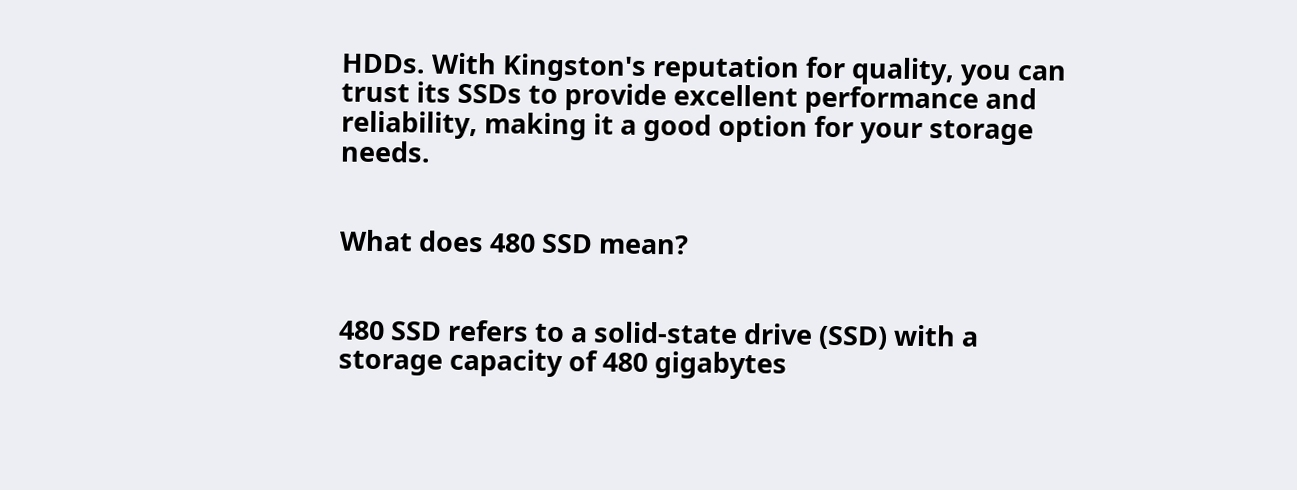HDDs. With Kingston's reputation for quality, you can trust its SSDs to provide excellent performance and reliability, making it a good option for your storage needs.


What does 480 SSD mean?


480 SSD refers to a solid-state drive (SSD) with a storage capacity of 480 gigabytes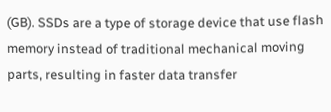(GB). SSDs are a type of storage device that use flash memory instead of traditional mechanical moving parts, resulting in faster data transfer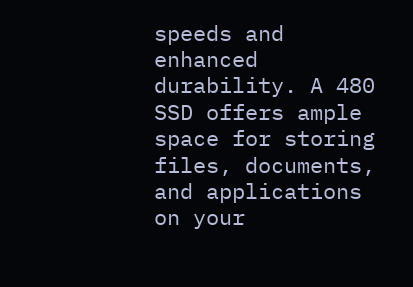speeds and enhanced durability. A 480 SSD offers ample space for storing files, documents, and applications on your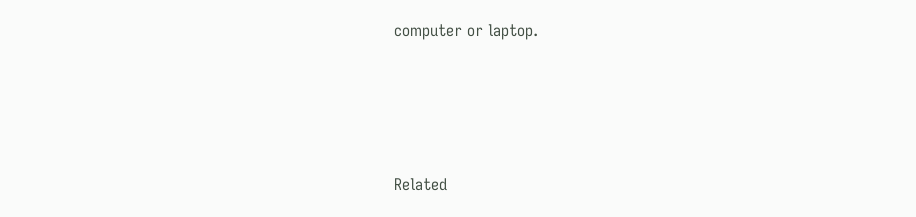computer or laptop.




Related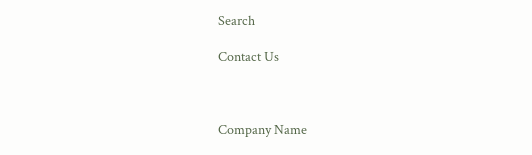Search

Contact Us



Company Name